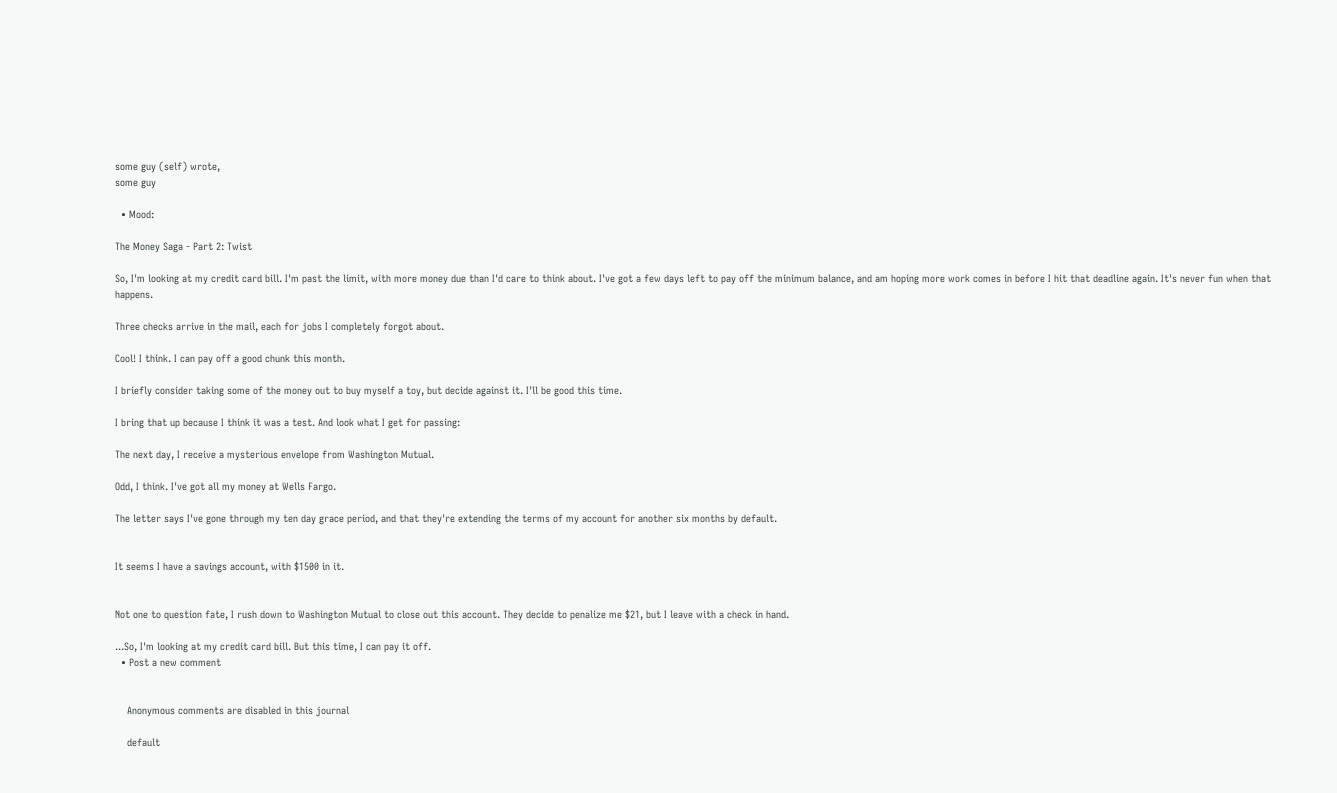some guy (self) wrote,
some guy

  • Mood:

The Money Saga - Part 2: Twist

So, I'm looking at my credit card bill. I'm past the limit, with more money due than I'd care to think about. I've got a few days left to pay off the minimum balance, and am hoping more work comes in before I hit that deadline again. It's never fun when that happens.

Three checks arrive in the mail, each for jobs I completely forgot about.

Cool! I think. I can pay off a good chunk this month.

I briefly consider taking some of the money out to buy myself a toy, but decide against it. I'll be good this time.

I bring that up because I think it was a test. And look what I get for passing:

The next day, I receive a mysterious envelope from Washington Mutual.

Odd, I think. I've got all my money at Wells Fargo.

The letter says I've gone through my ten day grace period, and that they're extending the terms of my account for another six months by default.


It seems I have a savings account, with $1500 in it.


Not one to question fate, I rush down to Washington Mutual to close out this account. They decide to penalize me $21, but I leave with a check in hand.

...So, I'm looking at my credit card bill. But this time, I can pay it off.
  • Post a new comment


    Anonymous comments are disabled in this journal

    default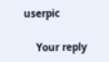userpic

    Your reply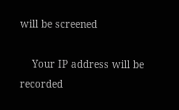will be screened

    Your IP address will be recorded